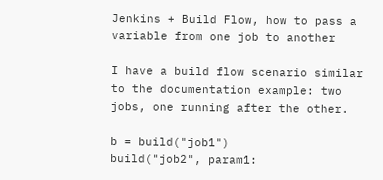Jenkins + Build Flow, how to pass a variable from one job to another

I have a build flow scenario similar to the documentation example: two jobs, one running after the other.

b = build("job1")
build("job2", param1: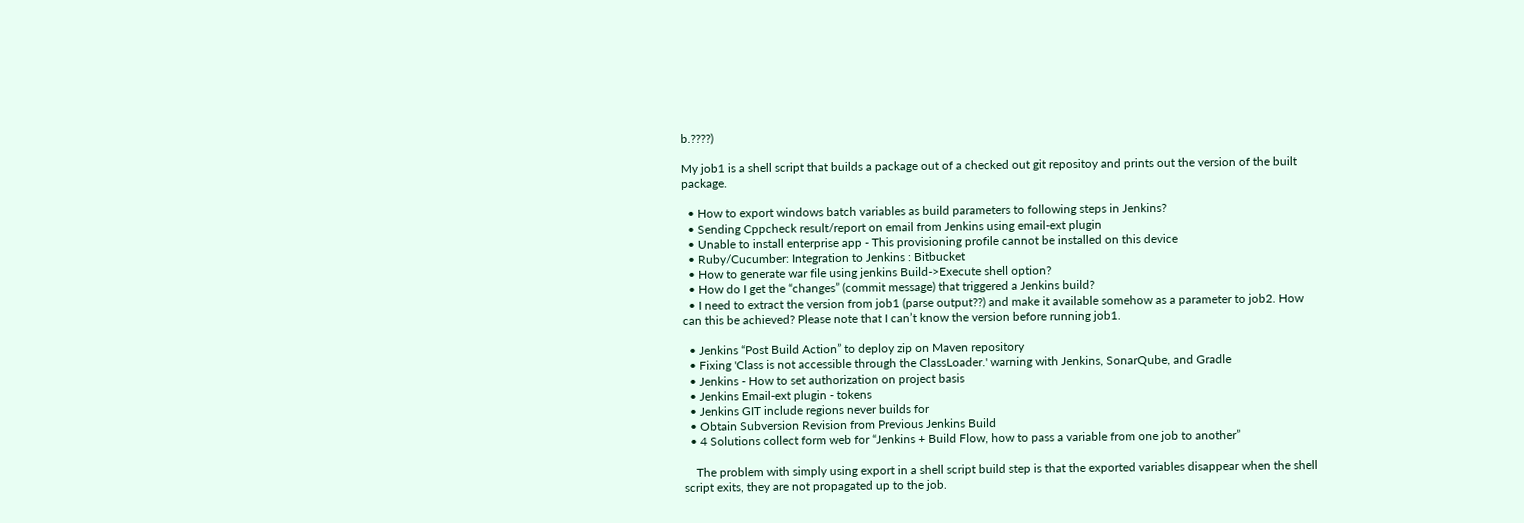b.????)

My job1 is a shell script that builds a package out of a checked out git repositoy and prints out the version of the built package.

  • How to export windows batch variables as build parameters to following steps in Jenkins?
  • Sending Cppcheck result/report on email from Jenkins using email-ext plugin
  • Unable to install enterprise app - This provisioning profile cannot be installed on this device
  • Ruby/Cucumber: Integration to Jenkins : Bitbucket
  • How to generate war file using jenkins Build->Execute shell option?
  • How do I get the “changes” (commit message) that triggered a Jenkins build?
  • I need to extract the version from job1 (parse output??) and make it available somehow as a parameter to job2. How can this be achieved? Please note that I can’t know the version before running job1.

  • Jenkins “Post Build Action” to deploy zip on Maven repository
  • Fixing 'Class is not accessible through the ClassLoader.' warning with Jenkins, SonarQube, and Gradle
  • Jenkins - How to set authorization on project basis
  • Jenkins Email-ext plugin - tokens
  • Jenkins GIT include regions never builds for
  • Obtain Subversion Revision from Previous Jenkins Build
  • 4 Solutions collect form web for “Jenkins + Build Flow, how to pass a variable from one job to another”

    The problem with simply using export in a shell script build step is that the exported variables disappear when the shell script exits, they are not propagated up to the job.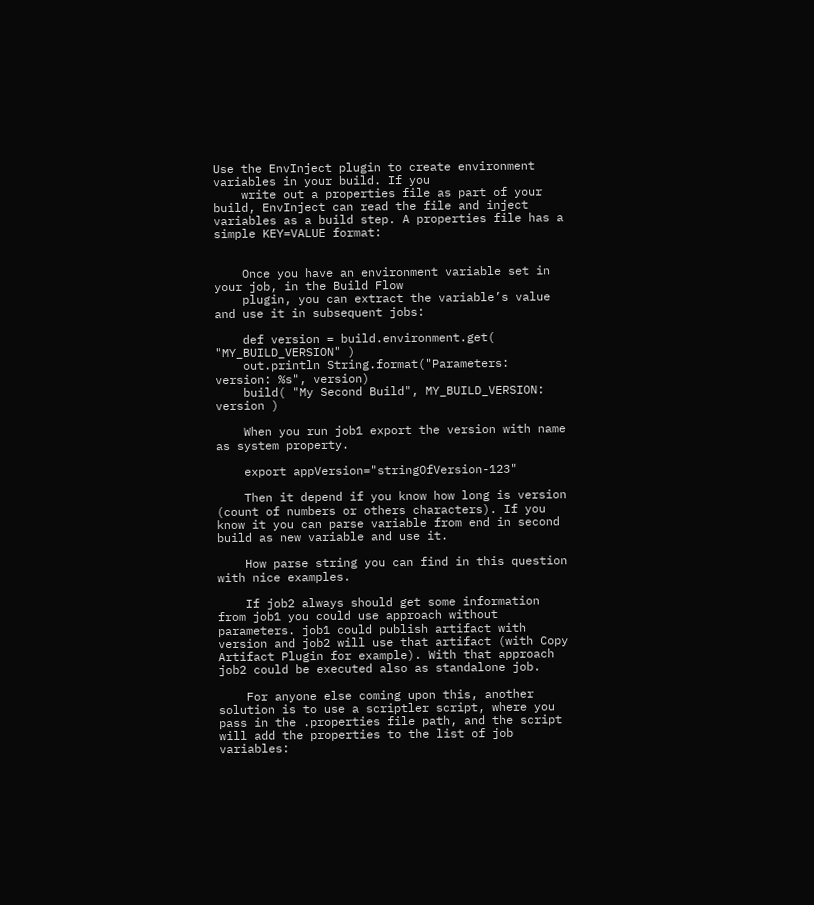Use the EnvInject plugin to create environment variables in your build. If you
    write out a properties file as part of your build, EnvInject can read the file and inject variables as a build step. A properties file has a simple KEY=VALUE format:


    Once you have an environment variable set in your job, in the Build Flow
    plugin, you can extract the variable’s value and use it in subsequent jobs:

    def version = build.environment.get( "MY_BUILD_VERSION" )
    out.println String.format("Parameters: version: %s", version)
    build( "My Second Build", MY_BUILD_VERSION: version )

    When you run job1 export the version with name as system property.

    export appVersion="stringOfVersion-123"

    Then it depend if you know how long is version (count of numbers or others characters). If you know it you can parse variable from end in second build as new variable and use it.

    How parse string you can find in this question with nice examples.

    If job2 always should get some information from job1 you could use approach without parameters. job1 could publish artifact with version and job2 will use that artifact (with Copy Artifact Plugin for example). With that approach job2 could be executed also as standalone job.

    For anyone else coming upon this, another solution is to use a scriptler script, where you pass in the .properties file path, and the script will add the properties to the list of job variables: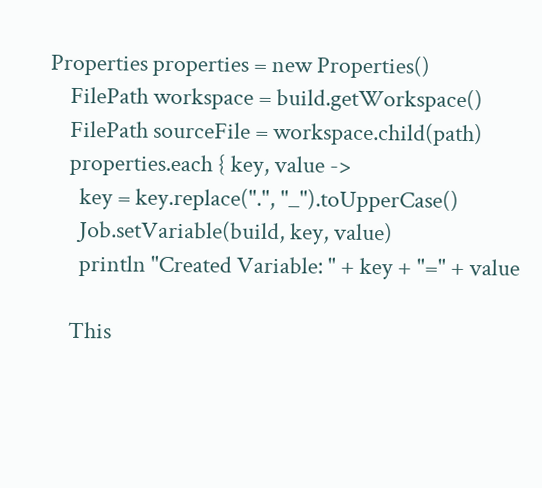Properties properties = new Properties()
    FilePath workspace = build.getWorkspace()
    FilePath sourceFile = workspace.child(path)
    properties.each { key, value ->
      key = key.replace(".", "_").toUpperCase()
      Job.setVariable(build, key, value)
      println "Created Variable: " + key + "=" + value

    This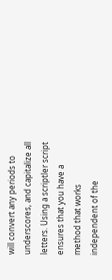will convert any periods to underscores, and capitalize all letters. Using a scriptler script ensures that you have a method that works independent of the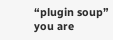“plugin soup” you are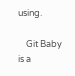using.

    Git Baby is a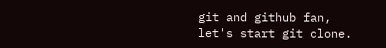git and github fan, let's start git clone.